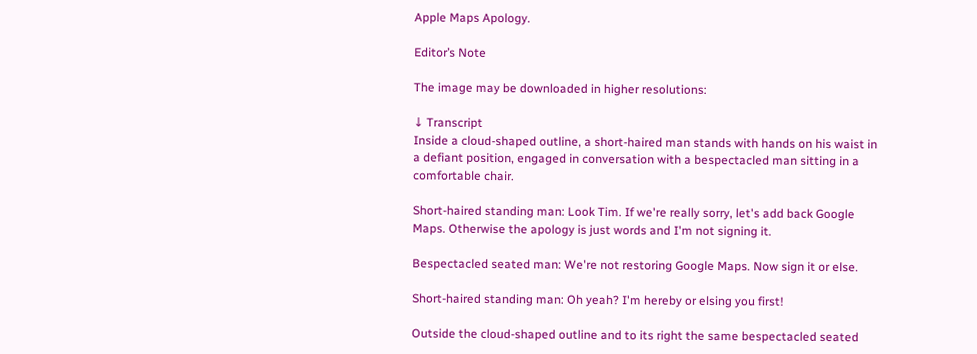Apple Maps Apology.

Editor’s Note

The image may be downloaded in higher resolutions:

↓ Transcript
Inside a cloud-shaped outline, a short-haired man stands with hands on his waist in a defiant position, engaged in conversation with a bespectacled man sitting in a comfortable chair.

Short-haired standing man: Look Tim. If we're really sorry, let's add back Google Maps. Otherwise the apology is just words and I'm not signing it.

Bespectacled seated man: We're not restoring Google Maps. Now sign it or else.

Short-haired standing man: Oh yeah? I'm hereby or elsing you first!

Outside the cloud-shaped outline and to its right the same bespectacled seated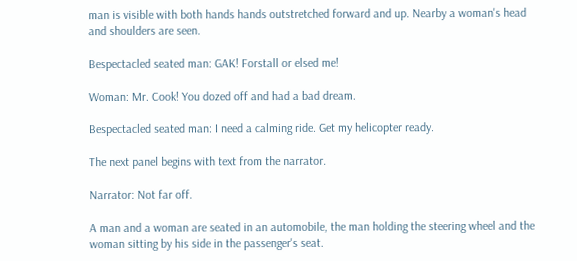man is visible with both hands hands outstretched forward and up. Nearby a woman's head and shoulders are seen.

Bespectacled seated man: GAK! Forstall or elsed me!

Woman: Mr. Cook! You dozed off and had a bad dream.

Bespectacled seated man: I need a calming ride. Get my helicopter ready.

The next panel begins with text from the narrator.

Narrator: Not far off.

A man and a woman are seated in an automobile, the man holding the steering wheel and the woman sitting by his side in the passenger's seat.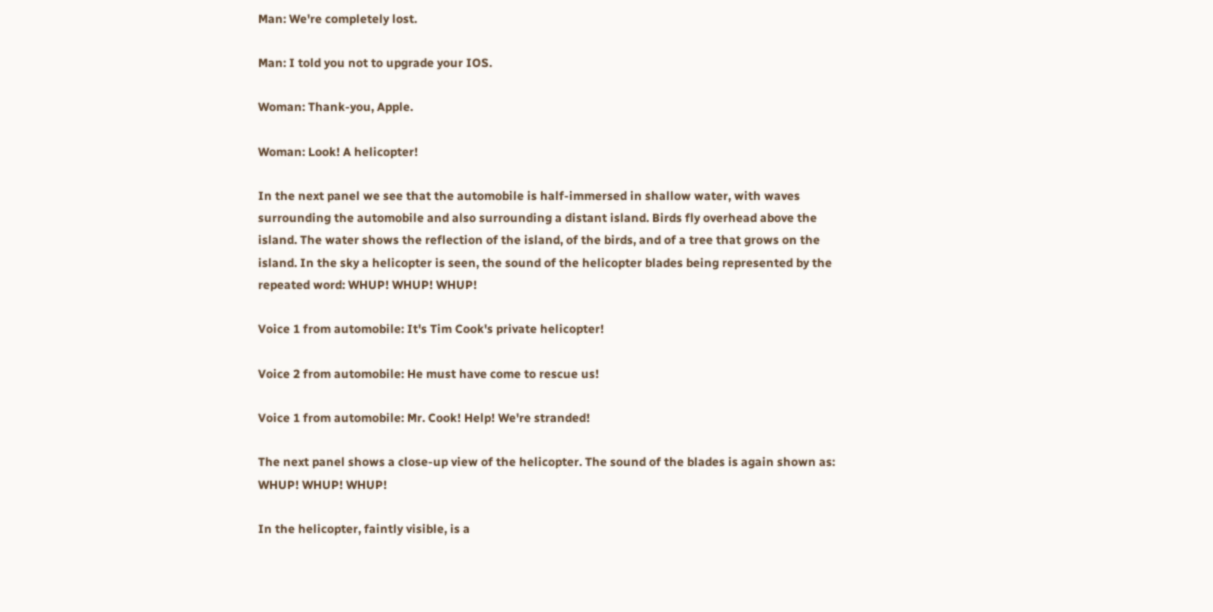Man: We're completely lost.

Man: I told you not to upgrade your IOS.

Woman: Thank-you, Apple.

Woman: Look! A helicopter!

In the next panel we see that the automobile is half-immersed in shallow water, with waves surrounding the automobile and also surrounding a distant island. Birds fly overhead above the island. The water shows the reflection of the island, of the birds, and of a tree that grows on the island. In the sky a helicopter is seen, the sound of the helicopter blades being represented by the repeated word: WHUP! WHUP! WHUP!

Voice 1 from automobile: It's Tim Cook's private helicopter!

Voice 2 from automobile: He must have come to rescue us!

Voice 1 from automobile: Mr. Cook! Help! We're stranded!

The next panel shows a close-up view of the helicopter. The sound of the blades is again shown as: WHUP! WHUP! WHUP!

In the helicopter, faintly visible, is a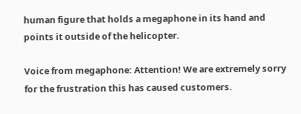human figure that holds a megaphone in its hand and points it outside of the helicopter.

Voice from megaphone: Attention! We are extremely sorry for the frustration this has caused customers.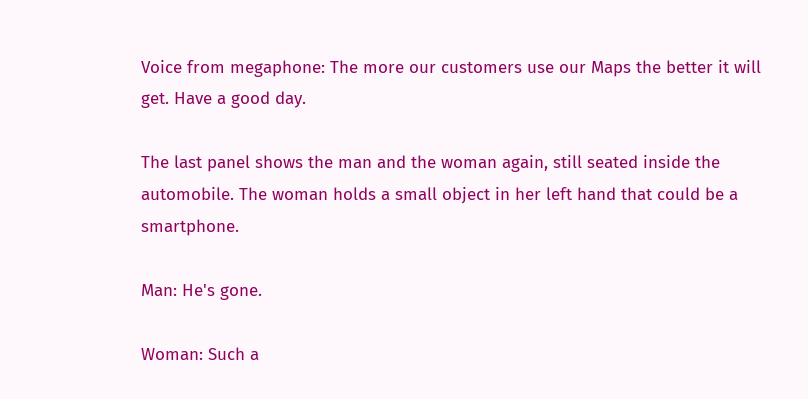Voice from megaphone: The more our customers use our Maps the better it will get. Have a good day.

The last panel shows the man and the woman again, still seated inside the automobile. The woman holds a small object in her left hand that could be a smartphone.

Man: He's gone.

Woman: Such a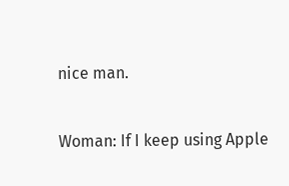nice man.

Woman: If I keep using Apple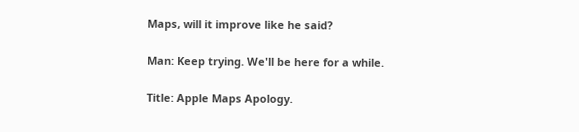Maps, will it improve like he said?

Man: Keep trying. We'll be here for a while.

Title: Apple Maps Apology.